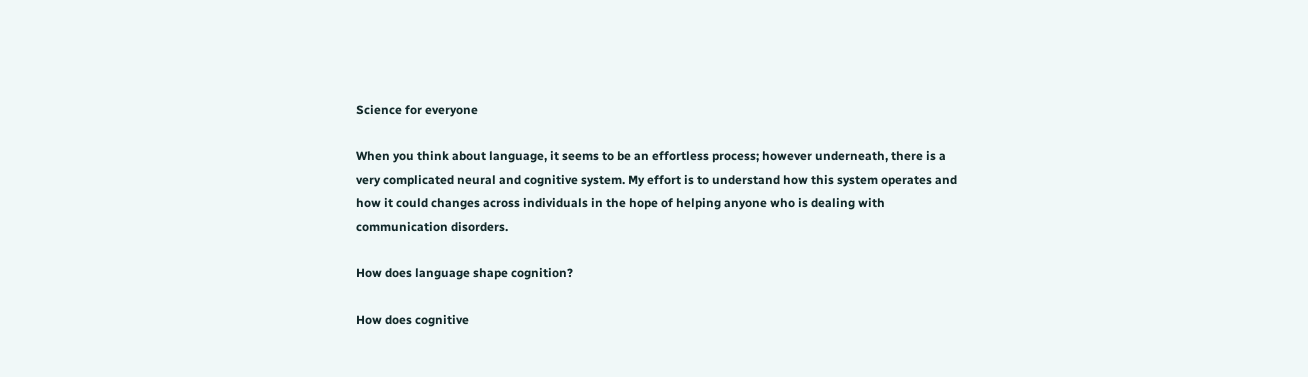Science for everyone

When you think about language, it seems to be an effortless process; however underneath, there is a very complicated neural and cognitive system. My effort is to understand how this system operates and how it could changes across individuals in the hope of helping anyone who is dealing with communication disorders.

How does language shape cognition?

How does cognitive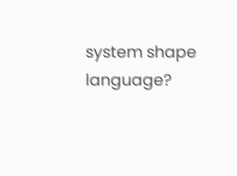system shape language?